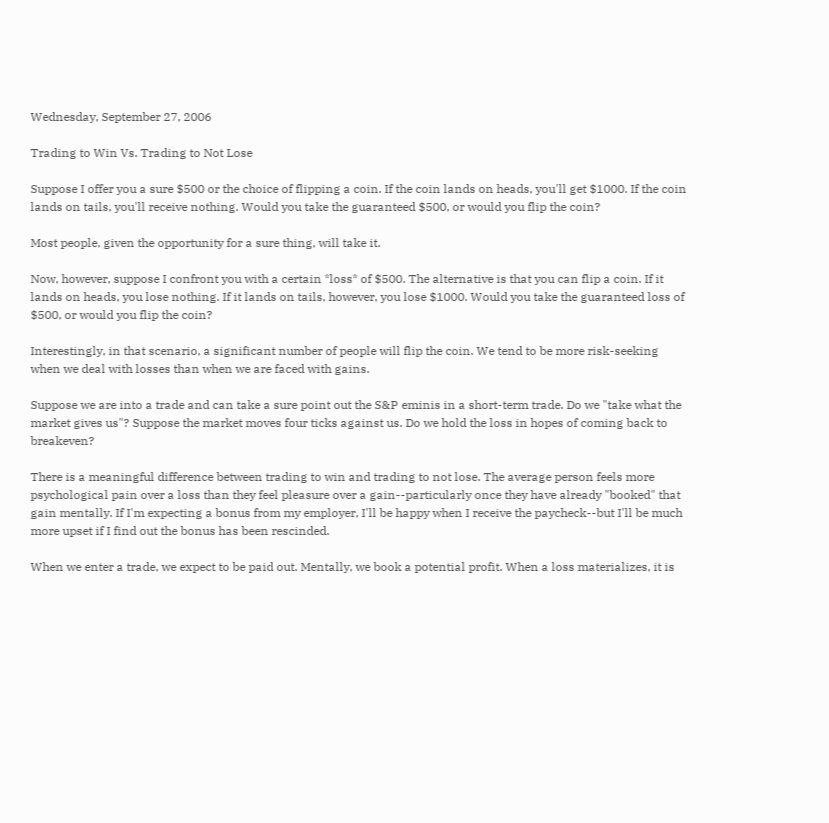Wednesday, September 27, 2006

Trading to Win Vs. Trading to Not Lose

Suppose I offer you a sure $500 or the choice of flipping a coin. If the coin lands on heads, you'll get $1000. If the coin lands on tails, you'll receive nothing. Would you take the guaranteed $500, or would you flip the coin?

Most people, given the opportunity for a sure thing, will take it.

Now, however, suppose I confront you with a certain *loss* of $500. The alternative is that you can flip a coin. If it lands on heads, you lose nothing. If it lands on tails, however, you lose $1000. Would you take the guaranteed loss of $500, or would you flip the coin?

Interestingly, in that scenario, a significant number of people will flip the coin. We tend to be more risk-seeking when we deal with losses than when we are faced with gains.

Suppose we are into a trade and can take a sure point out the S&P eminis in a short-term trade. Do we "take what the market gives us"? Suppose the market moves four ticks against us. Do we hold the loss in hopes of coming back to breakeven?

There is a meaningful difference between trading to win and trading to not lose. The average person feels more psychological pain over a loss than they feel pleasure over a gain--particularly once they have already "booked" that gain mentally. If I'm expecting a bonus from my employer, I'll be happy when I receive the paycheck--but I'll be much more upset if I find out the bonus has been rescinded.

When we enter a trade, we expect to be paid out. Mentally, we book a potential profit. When a loss materializes, it is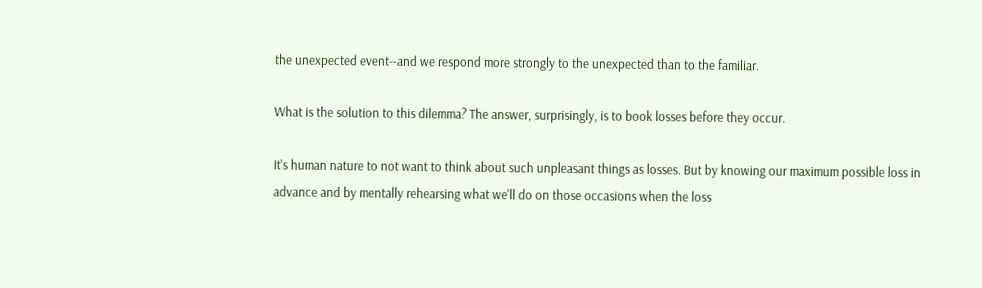the unexpected event--and we respond more strongly to the unexpected than to the familiar.

What is the solution to this dilemma? The answer, surprisingly, is to book losses before they occur.

It's human nature to not want to think about such unpleasant things as losses. But by knowing our maximum possible loss in advance and by mentally rehearsing what we'll do on those occasions when the loss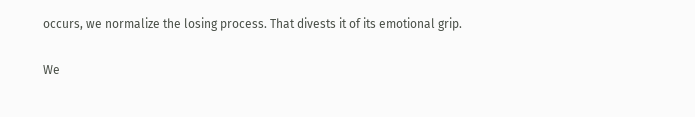occurs, we normalize the losing process. That divests it of its emotional grip.

We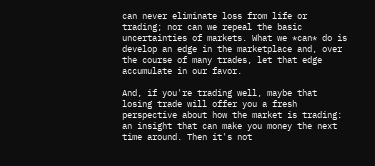can never eliminate loss from life or trading; nor can we repeal the basic uncertainties of markets. What we *can* do is develop an edge in the marketplace and, over the course of many trades, let that edge accumulate in our favor.

And, if you're trading well, maybe that losing trade will offer you a fresh perspective about how the market is trading: an insight that can make you money the next time around. Then it's not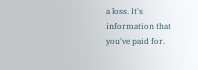a loss. It's information that you've paid for.